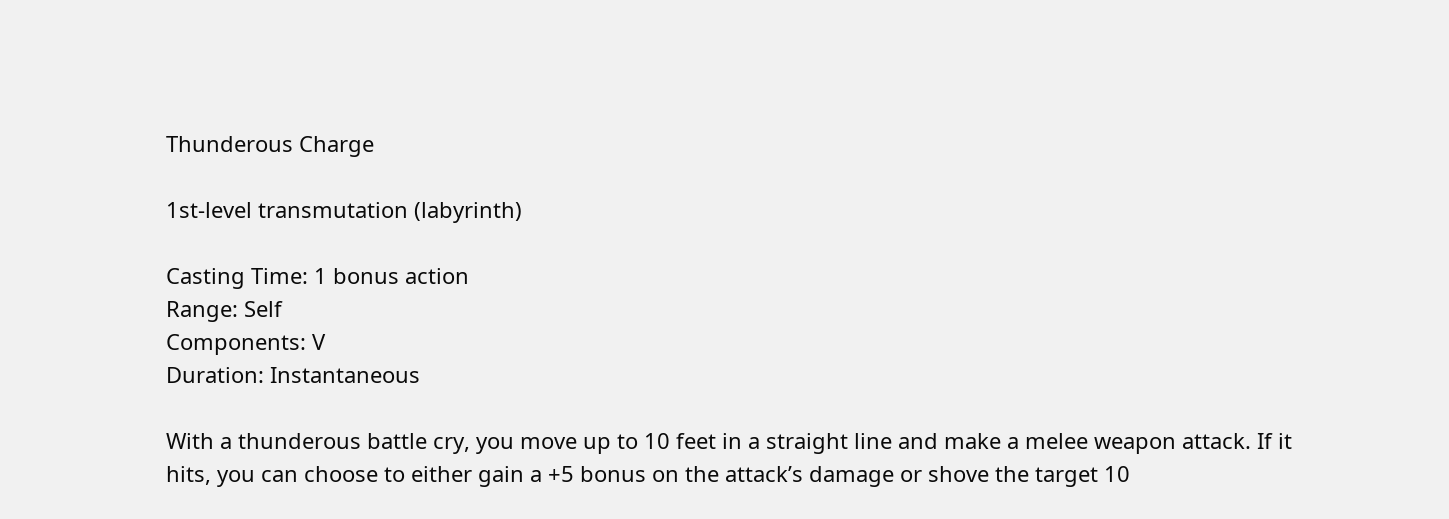Thunderous Charge

1st-level transmutation (labyrinth)

Casting Time: 1 bonus action
Range: Self
Components: V
Duration: Instantaneous

With a thunderous battle cry, you move up to 10 feet in a straight line and make a melee weapon attack. If it hits, you can choose to either gain a +5 bonus on the attack’s damage or shove the target 10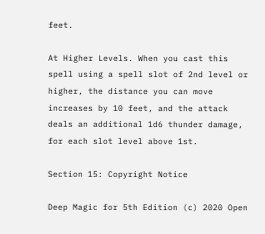feet.

At Higher Levels. When you cast this spell using a spell slot of 2nd level or higher, the distance you can move increases by 10 feet, and the attack deals an additional 1d6 thunder damage, for each slot level above 1st.

Section 15: Copyright Notice

Deep Magic for 5th Edition (c) 2020 Open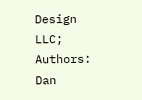Design LLC; Authors: Dan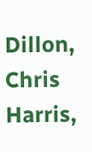Dillon, Chris Harris,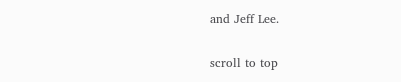and Jeff Lee.

scroll to top